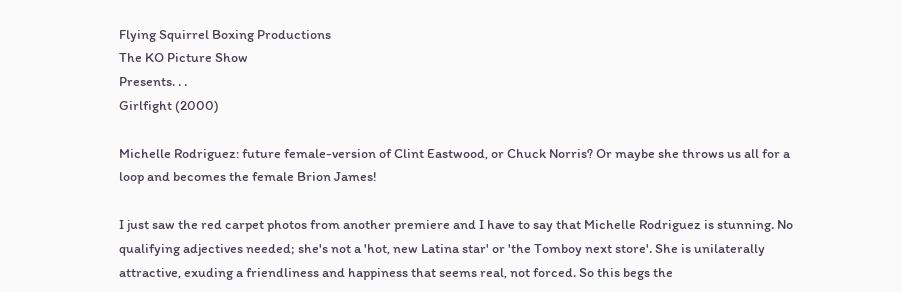Flying Squirrel Boxing Productions
The KO Picture Show
Presents. . .
Girlfight (2000)

Michelle Rodriguez: future female-version of Clint Eastwood, or Chuck Norris? Or maybe she throws us all for a loop and becomes the female Brion James!

I just saw the red carpet photos from another premiere and I have to say that Michelle Rodriguez is stunning. No qualifying adjectives needed; she's not a 'hot, new Latina star' or 'the Tomboy next store'. She is unilaterally attractive, exuding a friendliness and happiness that seems real, not forced. So this begs the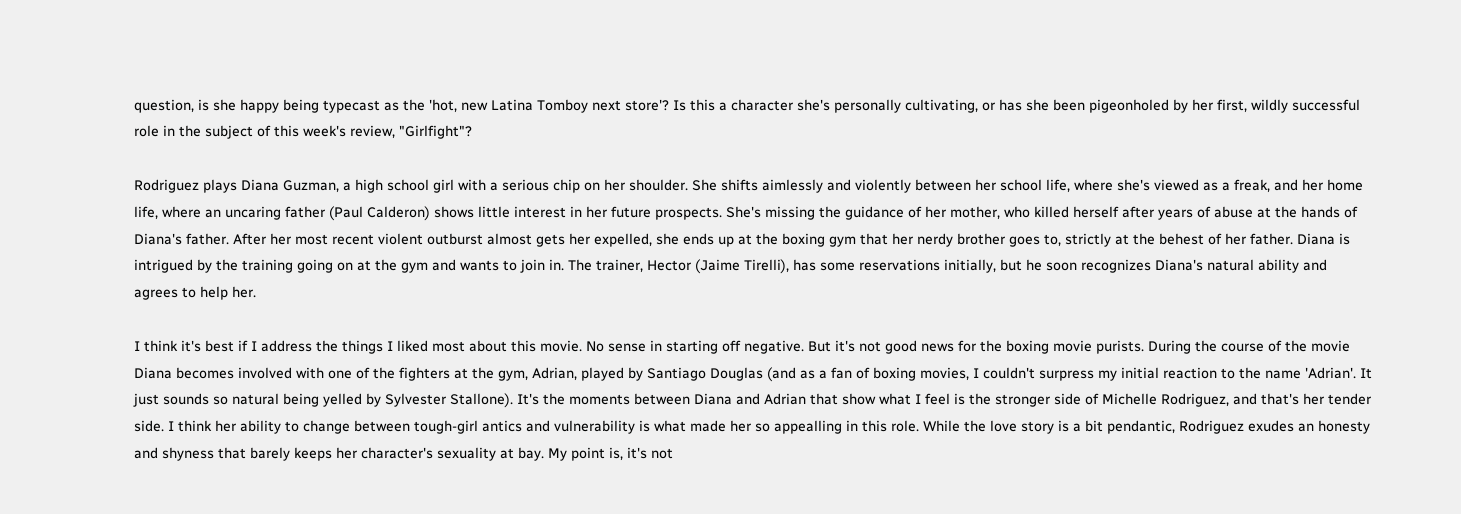question, is she happy being typecast as the 'hot, new Latina Tomboy next store'? Is this a character she's personally cultivating, or has she been pigeonholed by her first, wildly successful role in the subject of this week's review, "Girlfight"?

Rodriguez plays Diana Guzman, a high school girl with a serious chip on her shoulder. She shifts aimlessly and violently between her school life, where she's viewed as a freak, and her home life, where an uncaring father (Paul Calderon) shows little interest in her future prospects. She's missing the guidance of her mother, who killed herself after years of abuse at the hands of Diana's father. After her most recent violent outburst almost gets her expelled, she ends up at the boxing gym that her nerdy brother goes to, strictly at the behest of her father. Diana is intrigued by the training going on at the gym and wants to join in. The trainer, Hector (Jaime Tirelli), has some reservations initially, but he soon recognizes Diana's natural ability and agrees to help her.

I think it's best if I address the things I liked most about this movie. No sense in starting off negative. But it's not good news for the boxing movie purists. During the course of the movie Diana becomes involved with one of the fighters at the gym, Adrian, played by Santiago Douglas (and as a fan of boxing movies, I couldn't surpress my initial reaction to the name 'Adrian'. It just sounds so natural being yelled by Sylvester Stallone). It's the moments between Diana and Adrian that show what I feel is the stronger side of Michelle Rodriguez, and that's her tender side. I think her ability to change between tough-girl antics and vulnerability is what made her so appealling in this role. While the love story is a bit pendantic, Rodriguez exudes an honesty and shyness that barely keeps her character's sexuality at bay. My point is, it's not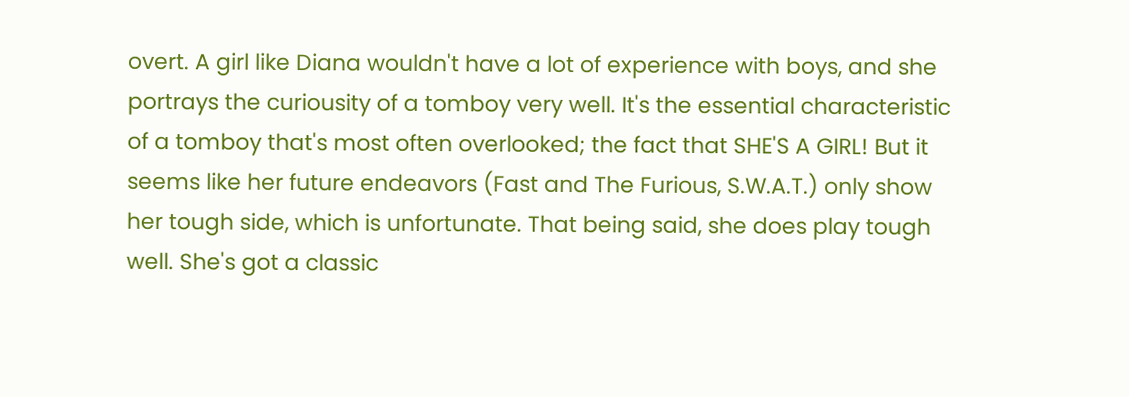overt. A girl like Diana wouldn't have a lot of experience with boys, and she portrays the curiousity of a tomboy very well. It's the essential characteristic of a tomboy that's most often overlooked; the fact that SHE'S A GIRL! But it seems like her future endeavors (Fast and The Furious, S.W.A.T.) only show her tough side, which is unfortunate. That being said, she does play tough well. She's got a classic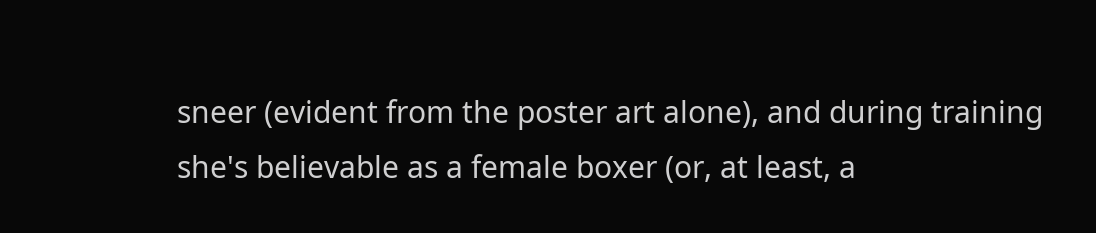sneer (evident from the poster art alone), and during training she's believable as a female boxer (or, at least, a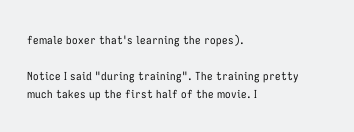female boxer that's learning the ropes).

Notice I said "during training". The training pretty much takes up the first half of the movie. I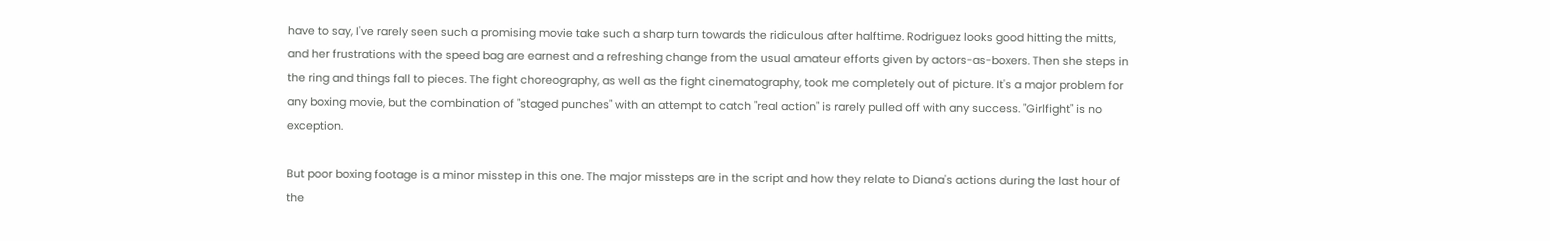have to say, I've rarely seen such a promising movie take such a sharp turn towards the ridiculous after halftime. Rodriguez looks good hitting the mitts, and her frustrations with the speed bag are earnest and a refreshing change from the usual amateur efforts given by actors-as-boxers. Then she steps in the ring and things fall to pieces. The fight choreography, as well as the fight cinematography, took me completely out of picture. It's a major problem for any boxing movie, but the combination of "staged punches" with an attempt to catch "real action" is rarely pulled off with any success. "Girlfight" is no exception.

But poor boxing footage is a minor misstep in this one. The major missteps are in the script and how they relate to Diana's actions during the last hour of the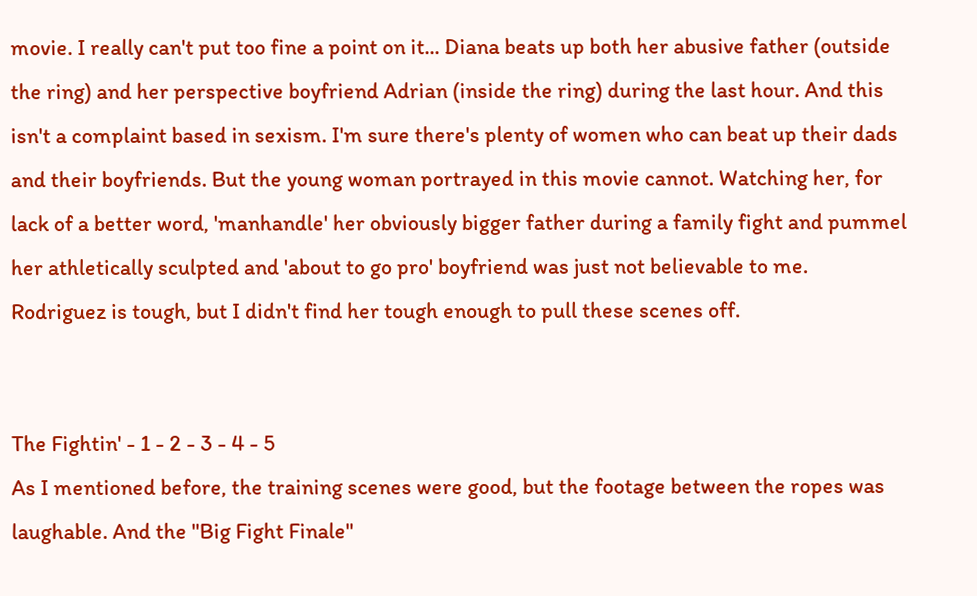movie. I really can't put too fine a point on it... Diana beats up both her abusive father (outside the ring) and her perspective boyfriend Adrian (inside the ring) during the last hour. And this isn't a complaint based in sexism. I'm sure there's plenty of women who can beat up their dads and their boyfriends. But the young woman portrayed in this movie cannot. Watching her, for lack of a better word, 'manhandle' her obviously bigger father during a family fight and pummel her athletically sculpted and 'about to go pro' boyfriend was just not believable to me. Rodriguez is tough, but I didn't find her tough enough to pull these scenes off.


The Fightin' - 1 - 2 - 3 - 4 - 5
As I mentioned before, the training scenes were good, but the footage between the ropes was laughable. And the "Big Fight Finale"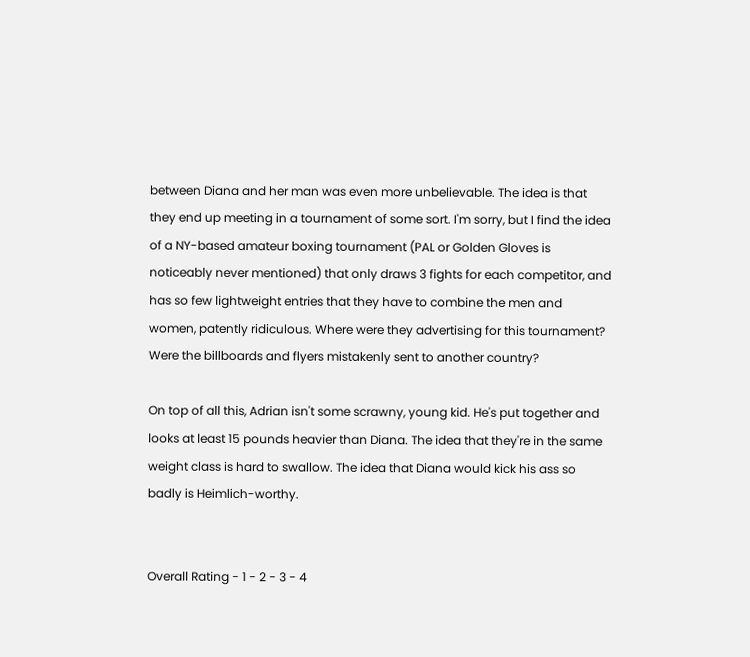between Diana and her man was even more unbelievable. The idea is that they end up meeting in a tournament of some sort. I'm sorry, but I find the idea of a NY-based amateur boxing tournament (PAL or Golden Gloves is noticeably never mentioned) that only draws 3 fights for each competitor, and has so few lightweight entries that they have to combine the men and women, patently ridiculous. Where were they advertising for this tournament? Were the billboards and flyers mistakenly sent to another country?

On top of all this, Adrian isn't some scrawny, young kid. He's put together and looks at least 15 pounds heavier than Diana. The idea that they're in the same weight class is hard to swallow. The idea that Diana would kick his ass so badly is Heimlich-worthy.


Overall Rating - 1 - 2 - 3 - 4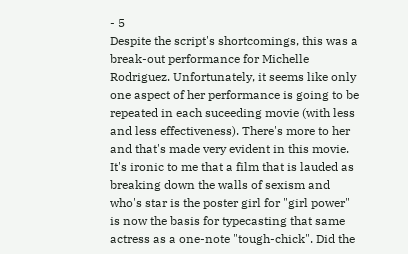- 5
Despite the script's shortcomings, this was a break-out performance for Michelle Rodriguez. Unfortunately, it seems like only one aspect of her performance is going to be repeated in each suceeding movie (with less and less effectiveness). There's more to her and that's made very evident in this movie. It's ironic to me that a film that is lauded as breaking down the walls of sexism and who's star is the poster girl for "girl power" is now the basis for typecasting that same actress as a one-note "tough-chick". Did the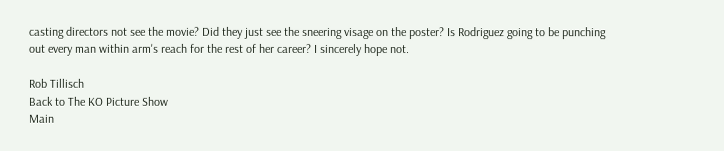casting directors not see the movie? Did they just see the sneering visage on the poster? Is Rodriguez going to be punching out every man within arm's reach for the rest of her career? I sincerely hope not.

Rob Tillisch
Back to The KO Picture Show
Main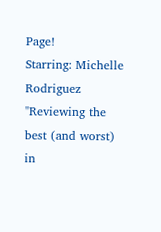Page!
Starring: Michelle Rodriguez
"Reviewing the best (and worst) in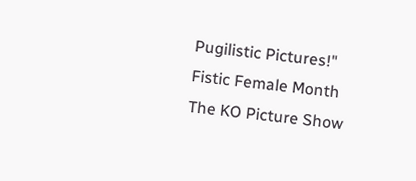Pugilistic Pictures!"
Fistic Female Month
The KO Picture Show